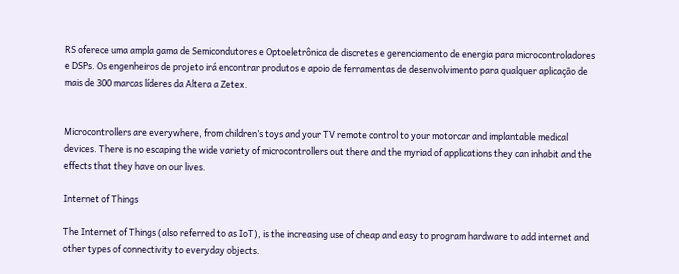RS oferece uma ampla gama de Semicondutores e Optoeletrônica de discretes e gerenciamento de energia para microcontroladores e DSPs. Os engenheiros de projeto irá encontrar produtos e apoio de ferramentas de desenvolvimento para qualquer aplicação de mais de 300 marcas líderes da Altera a Zetex.


Microcontrollers are everywhere, from children’s toys and your TV remote control to your motorcar and implantable medical devices. There is no escaping the wide variety of microcontrollers out there and the myriad of applications they can inhabit and the effects that they have on our lives.

Internet of Things

The Internet of Things (also referred to as IoT), is the increasing use of cheap and easy to program hardware to add internet and other types of connectivity to everyday objects.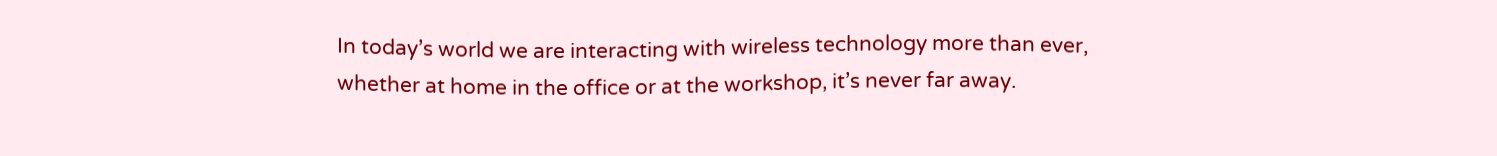In today’s world we are interacting with wireless technology more than ever, whether at home in the office or at the workshop, it’s never far away.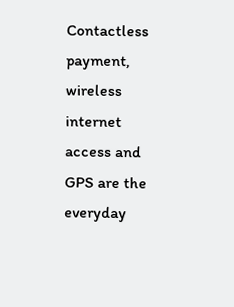Contactless payment, wireless internet access and GPS are the everyday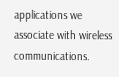applications we associate with wireless communications.